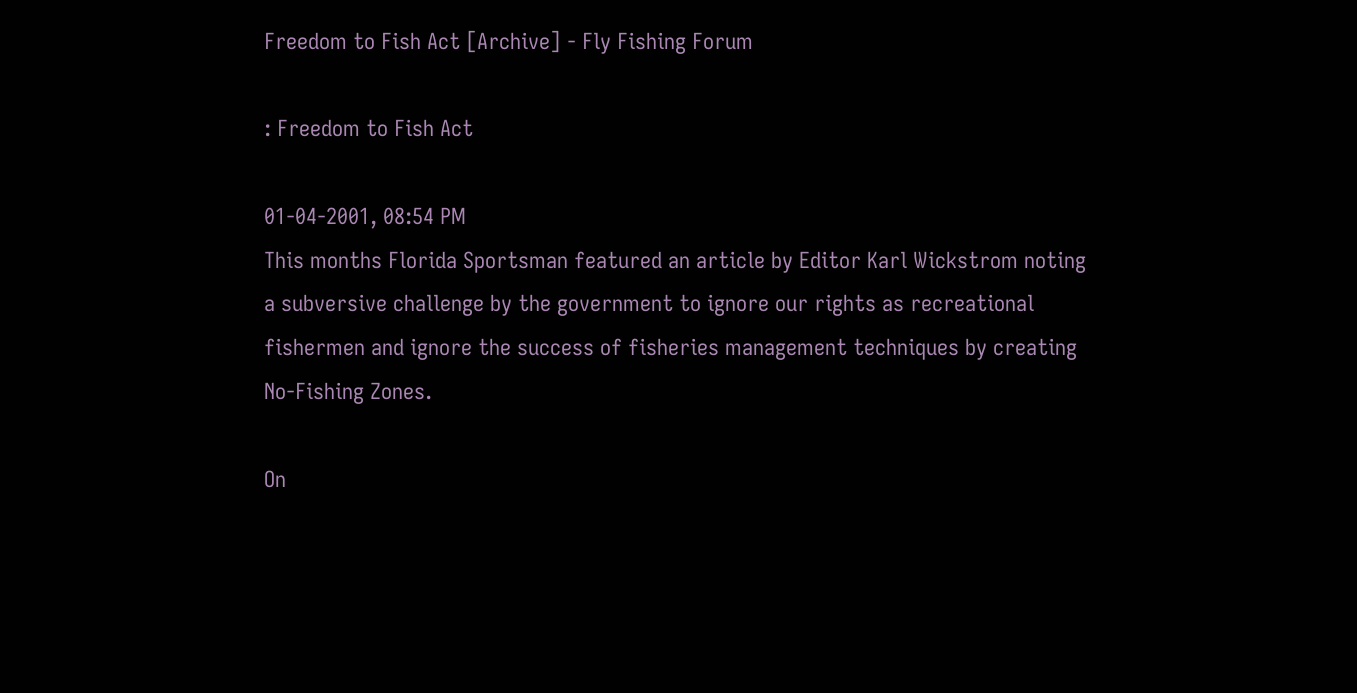Freedom to Fish Act [Archive] - Fly Fishing Forum

: Freedom to Fish Act

01-04-2001, 08:54 PM
This months Florida Sportsman featured an article by Editor Karl Wickstrom noting a subversive challenge by the government to ignore our rights as recreational fishermen and ignore the success of fisheries management techniques by creating No-Fishing Zones.

On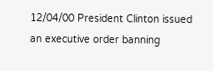12/04/00 President Clinton issued an executive order banning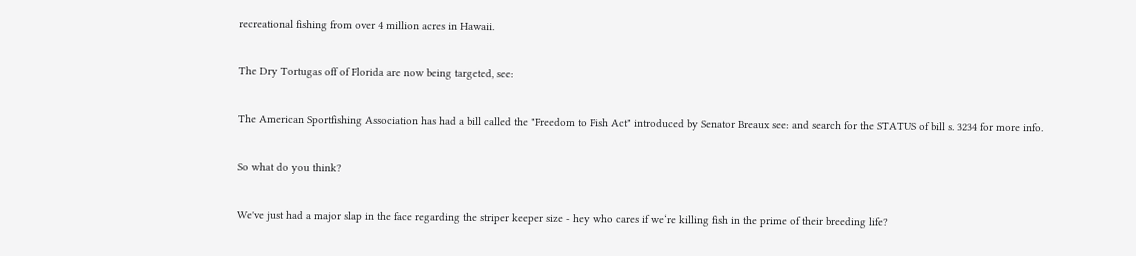recreational fishing from over 4 million acres in Hawaii.

The Dry Tortugas off of Florida are now being targeted, see:

The American Sportfishing Association has had a bill called the "Freedom to Fish Act" introduced by Senator Breaux see: and search for the STATUS of bill s. 3234 for more info.

So what do you think?

We've just had a major slap in the face regarding the striper keeper size - hey who cares if we‘re killing fish in the prime of their breeding life?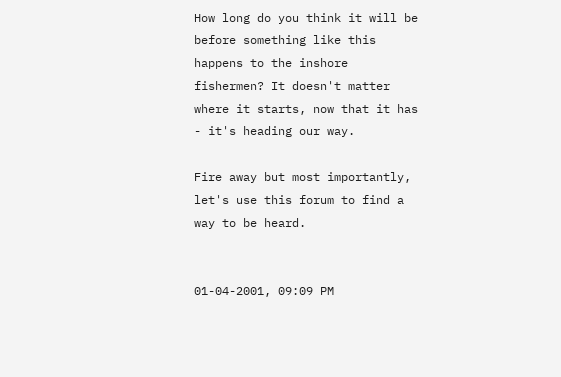How long do you think it will be before something like this happens to the inshore fishermen? It doesn't matter where it starts, now that it has - it's heading our way.

Fire away but most importantly, let's use this forum to find a way to be heard.


01-04-2001, 09:09 PM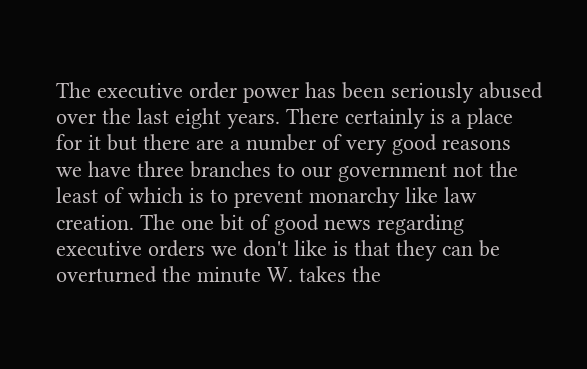The executive order power has been seriously abused over the last eight years. There certainly is a place for it but there are a number of very good reasons we have three branches to our government not the least of which is to prevent monarchy like law creation. The one bit of good news regarding executive orders we don't like is that they can be overturned the minute W. takes the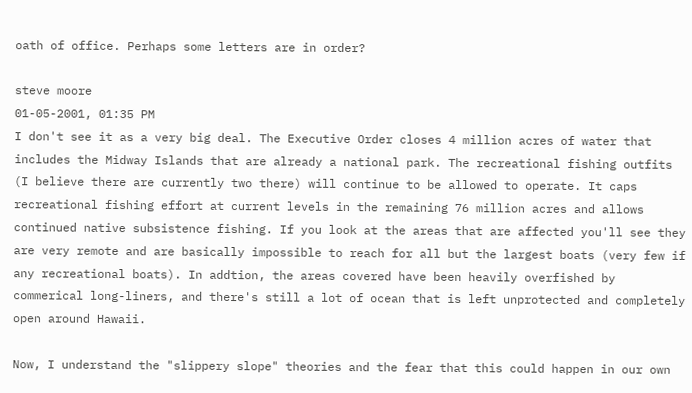oath of office. Perhaps some letters are in order?

steve moore
01-05-2001, 01:35 PM
I don't see it as a very big deal. The Executive Order closes 4 million acres of water that includes the Midway Islands that are already a national park. The recreational fishing outfits (I believe there are currently two there) will continue to be allowed to operate. It caps recreational fishing effort at current levels in the remaining 76 million acres and allows continued native subsistence fishing. If you look at the areas that are affected you'll see they are very remote and are basically impossible to reach for all but the largest boats (very few if any recreational boats). In addtion, the areas covered have been heavily overfished by commerical long-liners, and there's still a lot of ocean that is left unprotected and completely open around Hawaii.

Now, I understand the "slippery slope" theories and the fear that this could happen in our own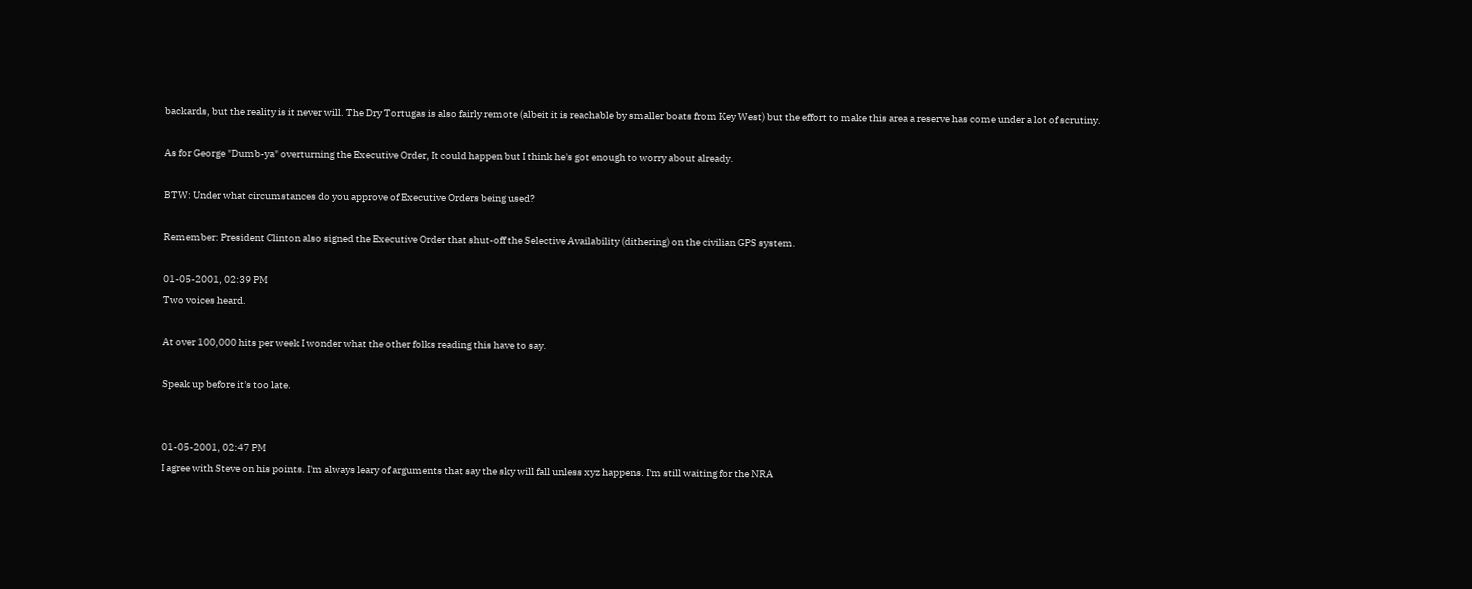backards, but the reality is it never will. The Dry Tortugas is also fairly remote (albeit it is reachable by smaller boats from Key West) but the effort to make this area a reserve has come under a lot of scrutiny.

As for George "Dumb-ya" overturning the Executive Order, It could happen but I think he's got enough to worry about already.

BTW: Under what circumstances do you approve of Executive Orders being used?

Remember: President Clinton also signed the Executive Order that shut-off the Selective Availability (dithering) on the civilian GPS system.

01-05-2001, 02:39 PM
Two voices heard.

At over 100,000 hits per week I wonder what the other folks reading this have to say.

Speak up before it's too late.


01-05-2001, 02:47 PM
I agree with Steve on his points. I'm always leary of arguments that say the sky will fall unless xyz happens. I'm still waiting for the NRA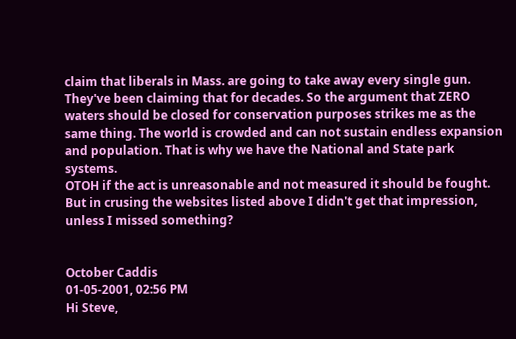claim that liberals in Mass. are going to take away every single gun. They've been claiming that for decades. So the argument that ZERO waters should be closed for conservation purposes strikes me as the same thing. The world is crowded and can not sustain endless expansion and population. That is why we have the National and State park systems.
OTOH if the act is unreasonable and not measured it should be fought. But in crusing the websites listed above I didn't get that impression, unless I missed something?


October Caddis
01-05-2001, 02:56 PM
Hi Steve,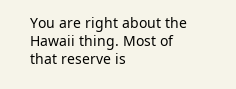You are right about the Hawaii thing. Most of that reserve is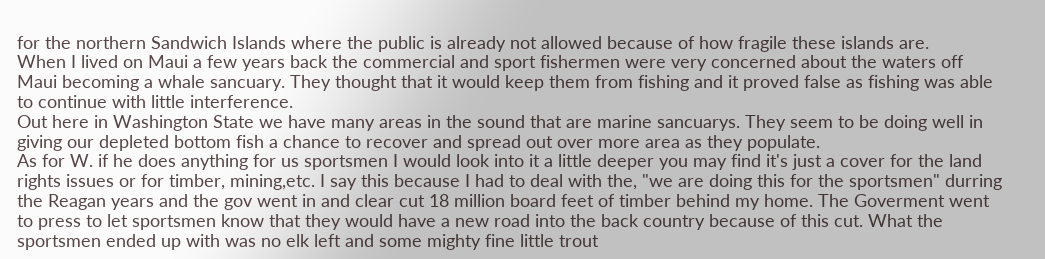for the northern Sandwich Islands where the public is already not allowed because of how fragile these islands are.
When I lived on Maui a few years back the commercial and sport fishermen were very concerned about the waters off Maui becoming a whale sancuary. They thought that it would keep them from fishing and it proved false as fishing was able to continue with little interference.
Out here in Washington State we have many areas in the sound that are marine sancuarys. They seem to be doing well in giving our depleted bottom fish a chance to recover and spread out over more area as they populate.
As for W. if he does anything for us sportsmen I would look into it a little deeper you may find it's just a cover for the land rights issues or for timber, mining,etc. I say this because I had to deal with the, "we are doing this for the sportsmen" durring the Reagan years and the gov went in and clear cut 18 million board feet of timber behind my home. The Goverment went to press to let sportsmen know that they would have a new road into the back country because of this cut. What the sportsmen ended up with was no elk left and some mighty fine little trout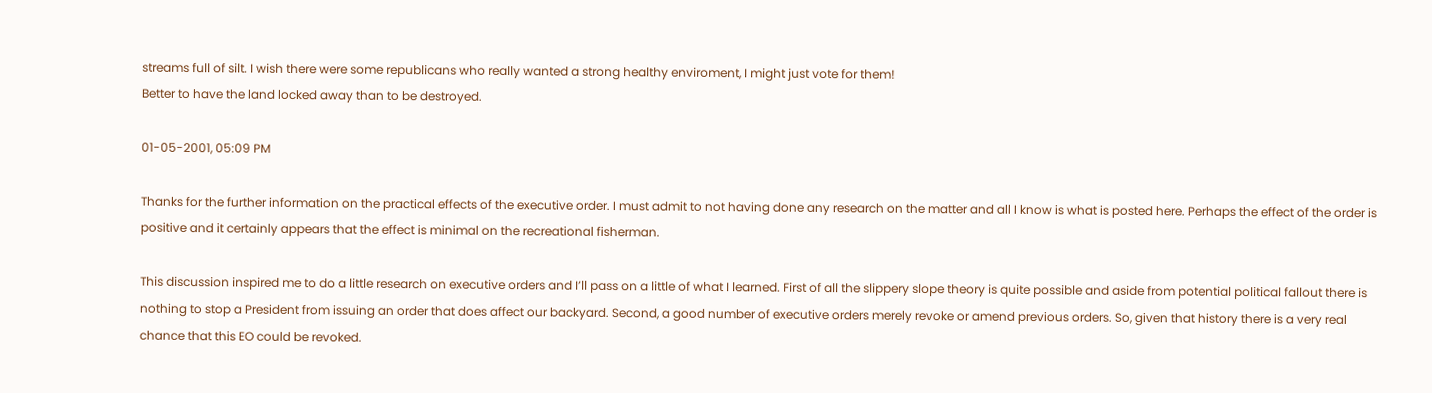streams full of silt. I wish there were some republicans who really wanted a strong healthy enviroment, I might just vote for them!
Better to have the land locked away than to be destroyed.

01-05-2001, 05:09 PM

Thanks for the further information on the practical effects of the executive order. I must admit to not having done any research on the matter and all I know is what is posted here. Perhaps the effect of the order is positive and it certainly appears that the effect is minimal on the recreational fisherman.

This discussion inspired me to do a little research on executive orders and I’ll pass on a little of what I learned. First of all the slippery slope theory is quite possible and aside from potential political fallout there is nothing to stop a President from issuing an order that does affect our backyard. Second, a good number of executive orders merely revoke or amend previous orders. So, given that history there is a very real chance that this EO could be revoked.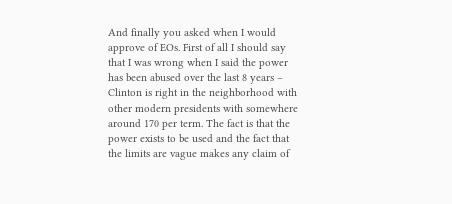And finally you asked when I would approve of EOs. First of all I should say that I was wrong when I said the power has been abused over the last 8 years – Clinton is right in the neighborhood with other modern presidents with somewhere around 170 per term. The fact is that the power exists to be used and the fact that the limits are vague makes any claim of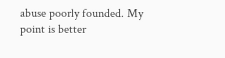abuse poorly founded. My point is better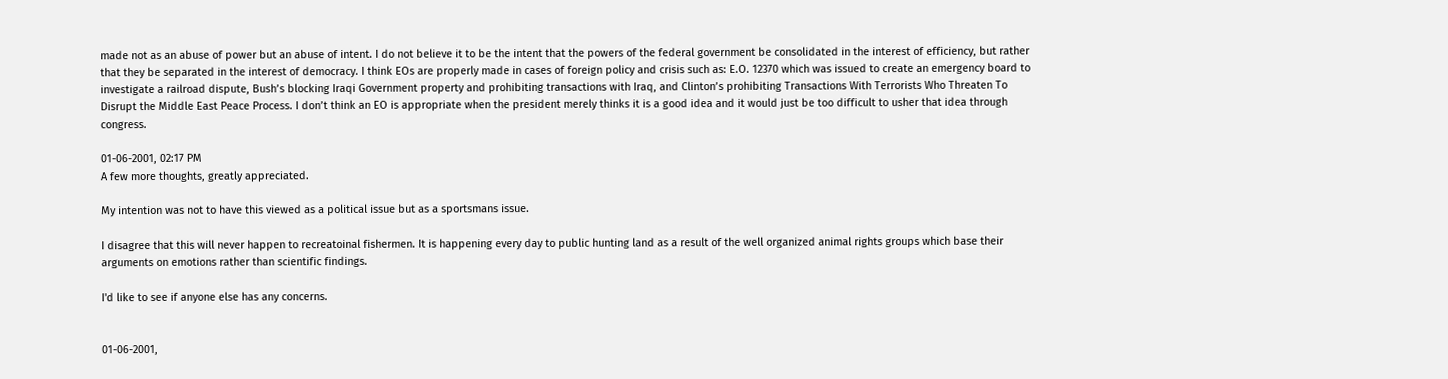made not as an abuse of power but an abuse of intent. I do not believe it to be the intent that the powers of the federal government be consolidated in the interest of efficiency, but rather that they be separated in the interest of democracy. I think EOs are properly made in cases of foreign policy and crisis such as: E.O. 12370 which was issued to create an emergency board to investigate a railroad dispute, Bush’s blocking Iraqi Government property and prohibiting transactions with Iraq, and Clinton’s prohibiting Transactions With Terrorists Who Threaten To Disrupt the Middle East Peace Process. I don’t think an EO is appropriate when the president merely thinks it is a good idea and it would just be too difficult to usher that idea through congress.

01-06-2001, 02:17 PM
A few more thoughts, greatly appreciated.

My intention was not to have this viewed as a political issue but as a sportsmans issue.

I disagree that this will never happen to recreatoinal fishermen. It is happening every day to public hunting land as a result of the well organized animal rights groups which base their arguments on emotions rather than scientific findings.

I'd like to see if anyone else has any concerns.


01-06-2001,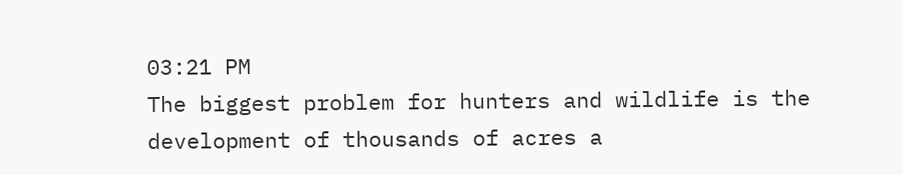03:21 PM
The biggest problem for hunters and wildlife is the development of thousands of acres a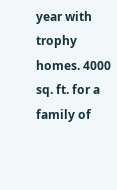year with trophy homes. 4000 sq. ft. for a family of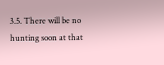3.5. There will be no hunting soon at that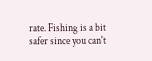rate. Fishing is a bit safer since you can't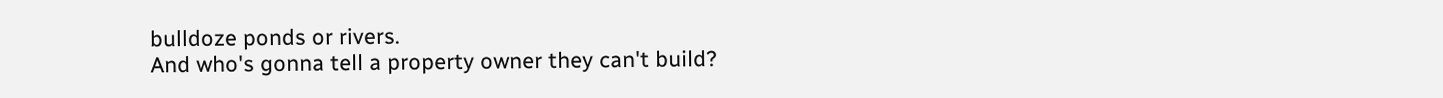bulldoze ponds or rivers.
And who's gonna tell a property owner they can't build?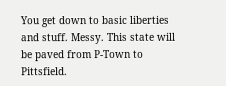You get down to basic liberties and stuff. Messy. This state will be paved from P-Town to Pittsfield.